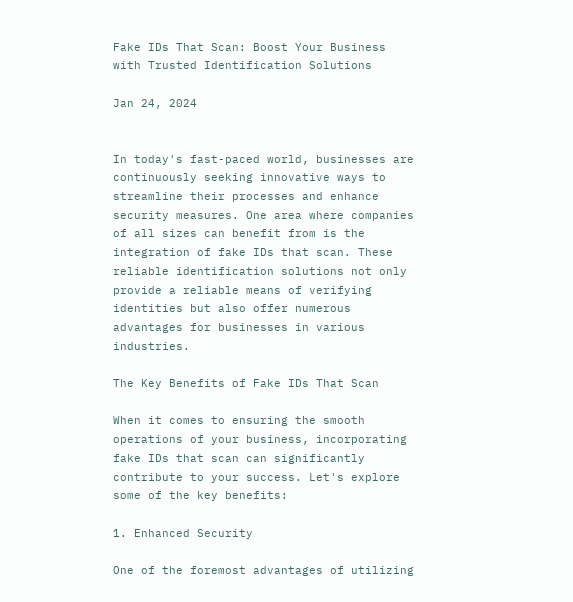Fake IDs That Scan: Boost Your Business with Trusted Identification Solutions

Jan 24, 2024


In today's fast-paced world, businesses are continuously seeking innovative ways to streamline their processes and enhance security measures. One area where companies of all sizes can benefit from is the integration of fake IDs that scan. These reliable identification solutions not only provide a reliable means of verifying identities but also offer numerous advantages for businesses in various industries.

The Key Benefits of Fake IDs That Scan

When it comes to ensuring the smooth operations of your business, incorporating fake IDs that scan can significantly contribute to your success. Let's explore some of the key benefits:

1. Enhanced Security

One of the foremost advantages of utilizing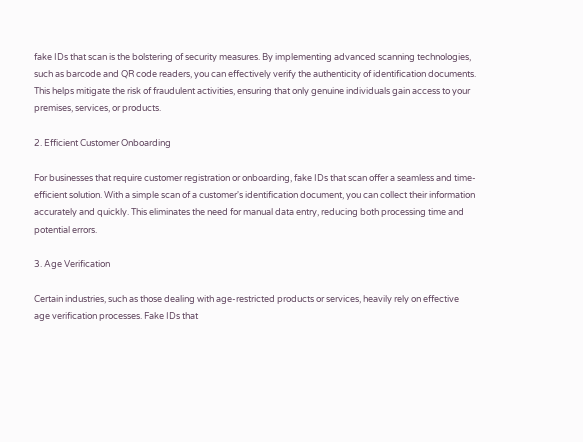fake IDs that scan is the bolstering of security measures. By implementing advanced scanning technologies, such as barcode and QR code readers, you can effectively verify the authenticity of identification documents. This helps mitigate the risk of fraudulent activities, ensuring that only genuine individuals gain access to your premises, services, or products.

2. Efficient Customer Onboarding

For businesses that require customer registration or onboarding, fake IDs that scan offer a seamless and time-efficient solution. With a simple scan of a customer's identification document, you can collect their information accurately and quickly. This eliminates the need for manual data entry, reducing both processing time and potential errors.

3. Age Verification

Certain industries, such as those dealing with age-restricted products or services, heavily rely on effective age verification processes. Fake IDs that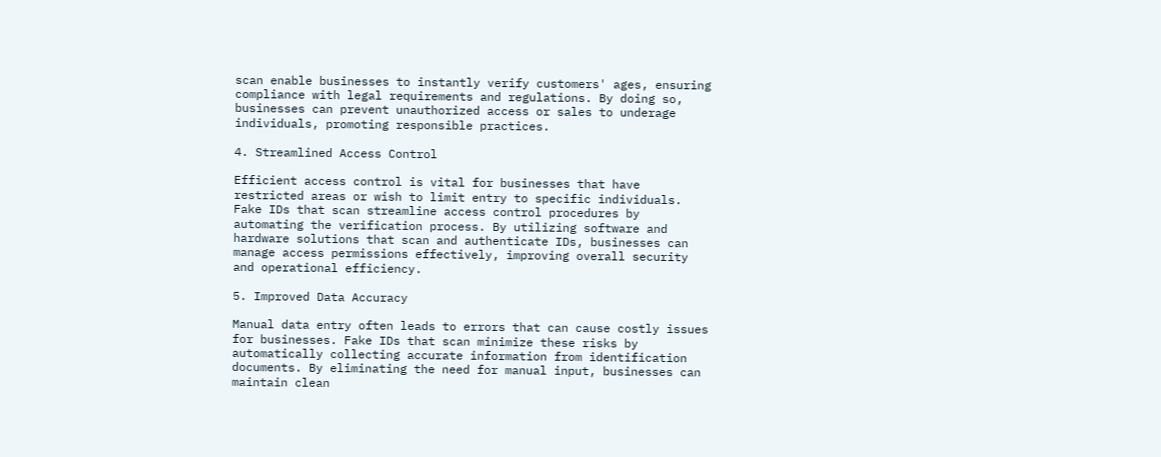scan enable businesses to instantly verify customers' ages, ensuring compliance with legal requirements and regulations. By doing so, businesses can prevent unauthorized access or sales to underage individuals, promoting responsible practices.

4. Streamlined Access Control

Efficient access control is vital for businesses that have restricted areas or wish to limit entry to specific individuals. Fake IDs that scan streamline access control procedures by automating the verification process. By utilizing software and hardware solutions that scan and authenticate IDs, businesses can manage access permissions effectively, improving overall security and operational efficiency.

5. Improved Data Accuracy

Manual data entry often leads to errors that can cause costly issues for businesses. Fake IDs that scan minimize these risks by automatically collecting accurate information from identification documents. By eliminating the need for manual input, businesses can maintain clean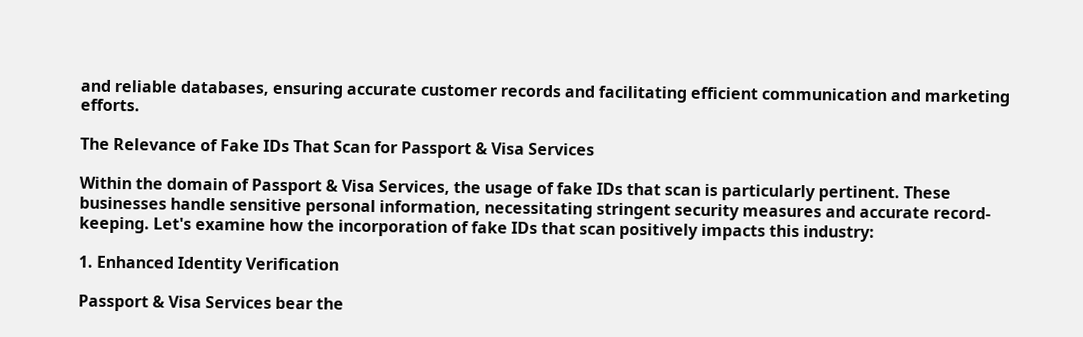and reliable databases, ensuring accurate customer records and facilitating efficient communication and marketing efforts.

The Relevance of Fake IDs That Scan for Passport & Visa Services

Within the domain of Passport & Visa Services, the usage of fake IDs that scan is particularly pertinent. These businesses handle sensitive personal information, necessitating stringent security measures and accurate record-keeping. Let's examine how the incorporation of fake IDs that scan positively impacts this industry:

1. Enhanced Identity Verification

Passport & Visa Services bear the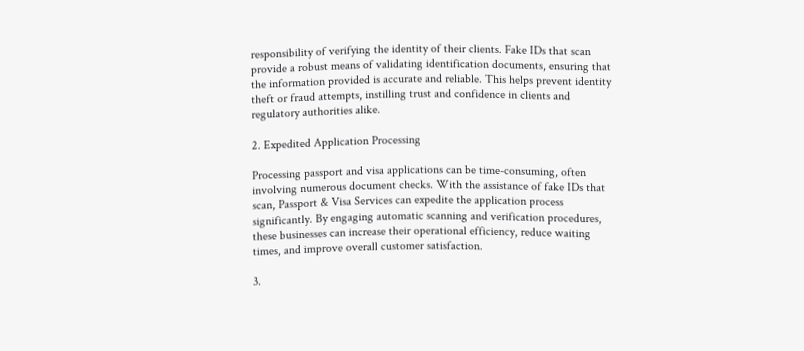responsibility of verifying the identity of their clients. Fake IDs that scan provide a robust means of validating identification documents, ensuring that the information provided is accurate and reliable. This helps prevent identity theft or fraud attempts, instilling trust and confidence in clients and regulatory authorities alike.

2. Expedited Application Processing

Processing passport and visa applications can be time-consuming, often involving numerous document checks. With the assistance of fake IDs that scan, Passport & Visa Services can expedite the application process significantly. By engaging automatic scanning and verification procedures, these businesses can increase their operational efficiency, reduce waiting times, and improve overall customer satisfaction.

3.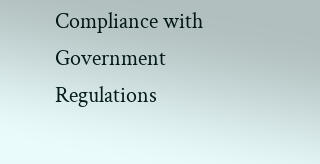Compliance with Government Regulations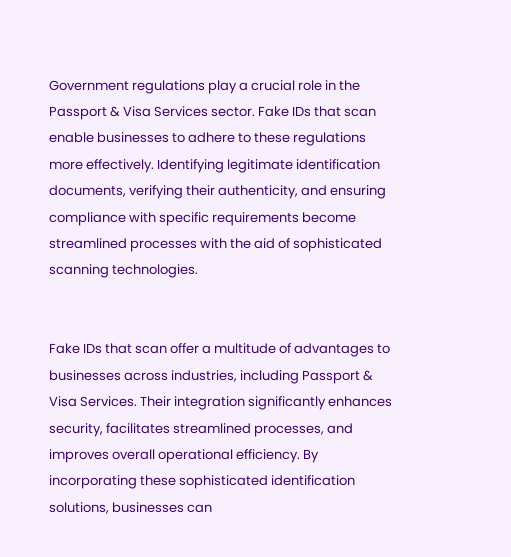Government regulations play a crucial role in the Passport & Visa Services sector. Fake IDs that scan enable businesses to adhere to these regulations more effectively. Identifying legitimate identification documents, verifying their authenticity, and ensuring compliance with specific requirements become streamlined processes with the aid of sophisticated scanning technologies.


Fake IDs that scan offer a multitude of advantages to businesses across industries, including Passport & Visa Services. Their integration significantly enhances security, facilitates streamlined processes, and improves overall operational efficiency. By incorporating these sophisticated identification solutions, businesses can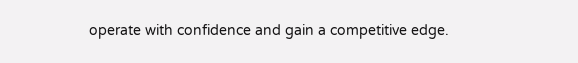operate with confidence and gain a competitive edge.